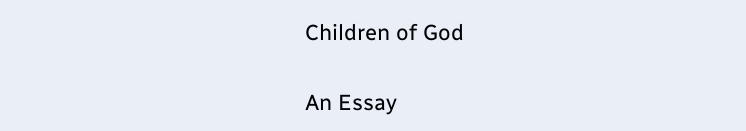Children of God

An Essay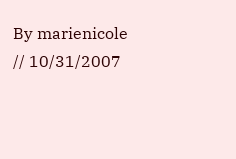By marienicole // 10/31/2007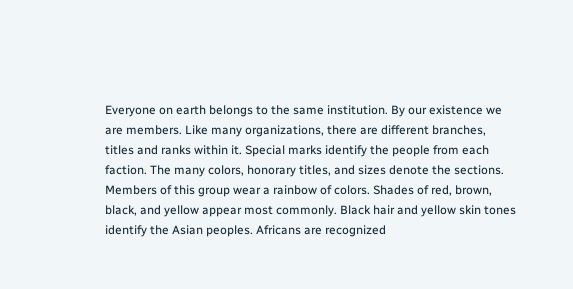Everyone on earth belongs to the same institution. By our existence we are members. Like many organizations, there are different branches, titles and ranks within it. Special marks identify the people from each faction. The many colors, honorary titles, and sizes denote the sections.
Members of this group wear a rainbow of colors. Shades of red, brown, black, and yellow appear most commonly. Black hair and yellow skin tones identify the Asian peoples. Africans are recognized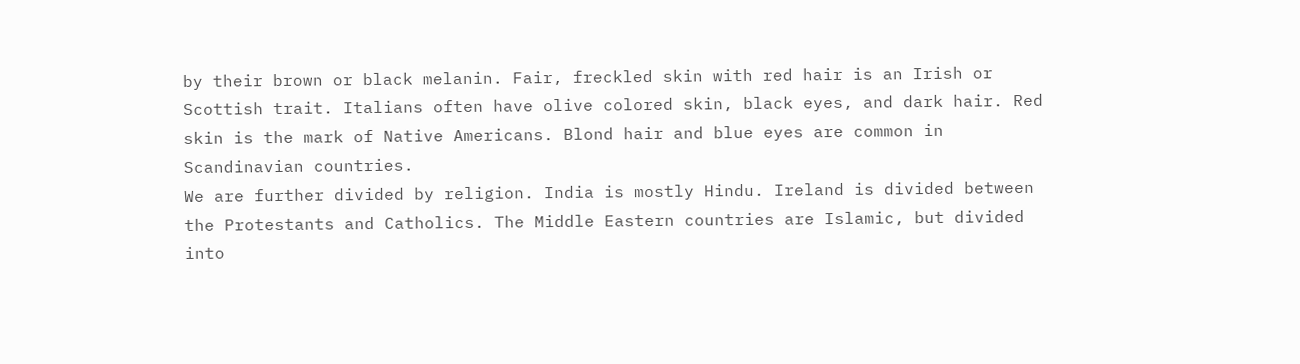by their brown or black melanin. Fair, freckled skin with red hair is an Irish or Scottish trait. Italians often have olive colored skin, black eyes, and dark hair. Red skin is the mark of Native Americans. Blond hair and blue eyes are common in Scandinavian countries.
We are further divided by religion. India is mostly Hindu. Ireland is divided between the Protestants and Catholics. The Middle Eastern countries are Islamic, but divided into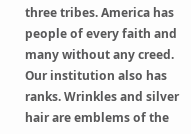three tribes. America has people of every faith and many without any creed.
Our institution also has ranks. Wrinkles and silver hair are emblems of the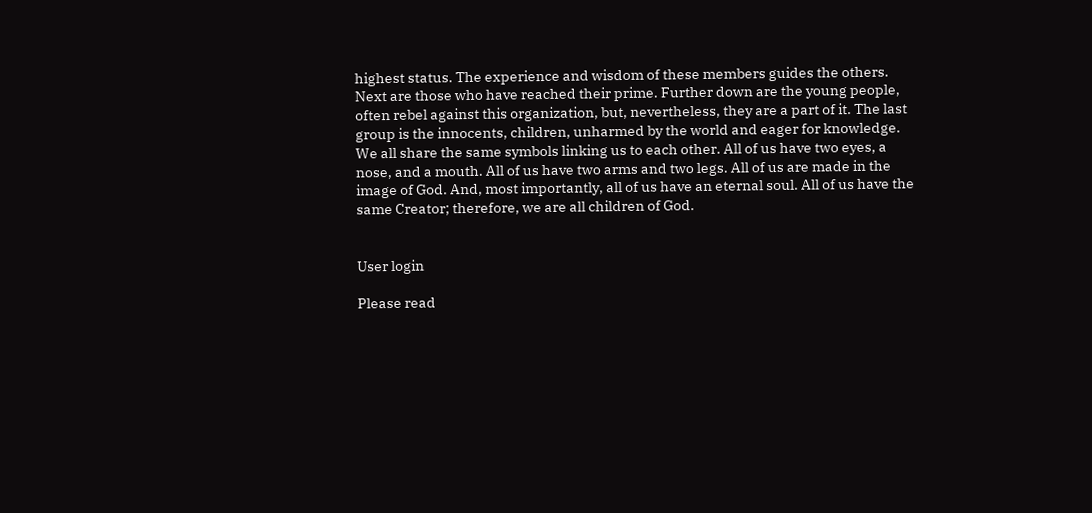highest status. The experience and wisdom of these members guides the others. Next are those who have reached their prime. Further down are the young people, often rebel against this organization, but, nevertheless, they are a part of it. The last group is the innocents, children, unharmed by the world and eager for knowledge.
We all share the same symbols linking us to each other. All of us have two eyes, a nose, and a mouth. All of us have two arms and two legs. All of us are made in the image of God. And, most importantly, all of us have an eternal soul. All of us have the same Creator; therefore, we are all children of God.


User login

Please read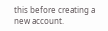this before creating a new account.